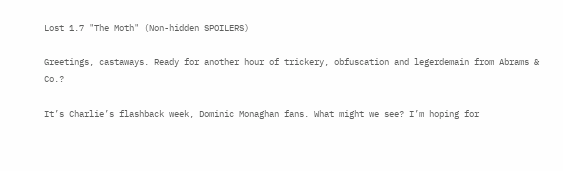Lost 1.7 "The Moth" (Non-hidden SPOILERS)

Greetings, castaways. Ready for another hour of trickery, obfuscation and legerdemain from Abrams & Co.?

It’s Charlie’s flashback week, Dominic Monaghan fans. What might we see? I’m hoping for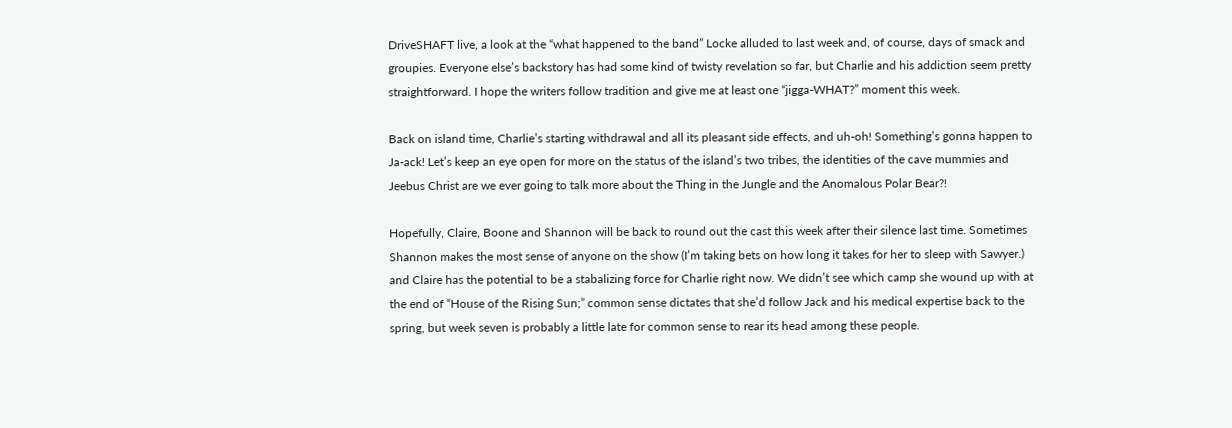DriveSHAFT live, a look at the “what happened to the band” Locke alluded to last week and, of course, days of smack and groupies. Everyone else’s backstory has had some kind of twisty revelation so far, but Charlie and his addiction seem pretty straightforward. I hope the writers follow tradition and give me at least one “jigga-WHAT?” moment this week.

Back on island time, Charlie’s starting withdrawal and all its pleasant side effects, and uh-oh! Something’s gonna happen to Ja-ack! Let’s keep an eye open for more on the status of the island’s two tribes, the identities of the cave mummies and Jeebus Christ are we ever going to talk more about the Thing in the Jungle and the Anomalous Polar Bear?!

Hopefully, Claire, Boone and Shannon will be back to round out the cast this week after their silence last time. Sometimes Shannon makes the most sense of anyone on the show (I’m taking bets on how long it takes for her to sleep with Sawyer.) and Claire has the potential to be a stabalizing force for Charlie right now. We didn’t see which camp she wound up with at the end of “House of the Rising Sun;” common sense dictates that she’d follow Jack and his medical expertise back to the spring, but week seven is probably a little late for common sense to rear its head among these people.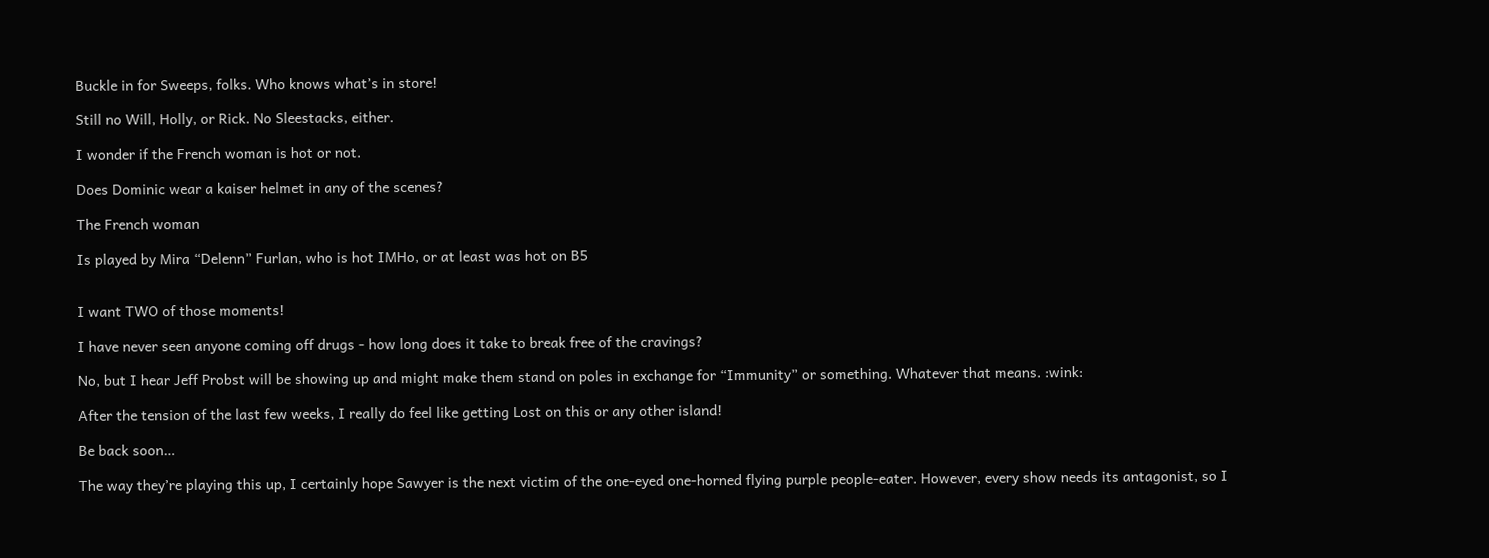Buckle in for Sweeps, folks. Who knows what’s in store!

Still no Will, Holly, or Rick. No Sleestacks, either.

I wonder if the French woman is hot or not.

Does Dominic wear a kaiser helmet in any of the scenes?

The French woman

Is played by Mira “Delenn” Furlan, who is hot IMHo, or at least was hot on B5


I want TWO of those moments!

I have never seen anyone coming off drugs - how long does it take to break free of the cravings?

No, but I hear Jeff Probst will be showing up and might make them stand on poles in exchange for “Immunity” or something. Whatever that means. :wink:

After the tension of the last few weeks, I really do feel like getting Lost on this or any other island!

Be back soon…

The way they’re playing this up, I certainly hope Sawyer is the next victim of the one-eyed one-horned flying purple people-eater. However, every show needs its antagonist, so I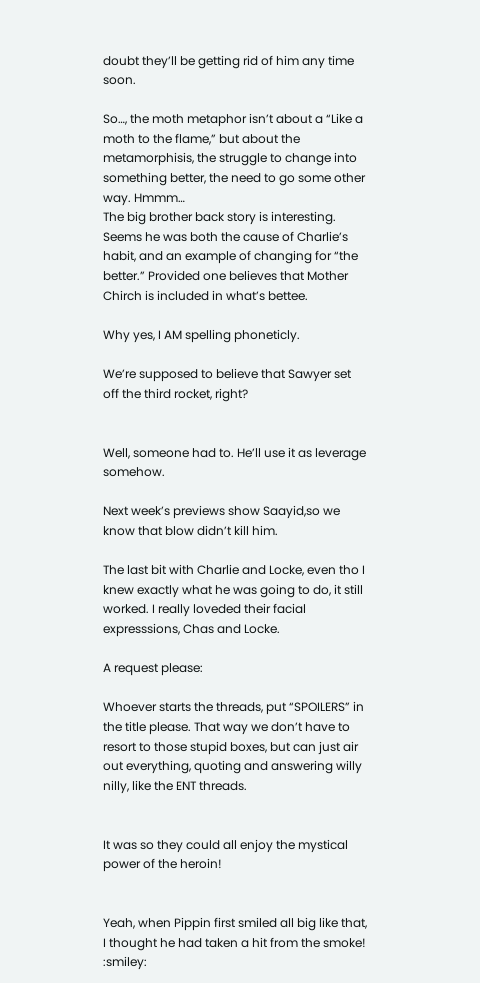doubt they’ll be getting rid of him any time soon.

So…, the moth metaphor isn’t about a “Like a moth to the flame,” but about the metamorphisis, the struggle to change into something better, the need to go some other way. Hmmm…
The big brother back story is interesting. Seems he was both the cause of Charlie’s habit, and an example of changing for “the better.” Provided one believes that Mother Chirch is included in what’s bettee.

Why yes, I AM spelling phoneticly.

We’re supposed to believe that Sawyer set off the third rocket, right?


Well, someone had to. He’ll use it as leverage somehow.

Next week’s previews show Saayid,so we know that blow didn’t kill him.

The last bit with Charlie and Locke, even tho I knew exactly what he was going to do, it still worked. I really loveded their facial expresssions, Chas and Locke.

A request please:

Whoever starts the threads, put “SPOILERS” in the title please. That way we don’t have to resort to those stupid boxes, but can just air out everything, quoting and answering willy nilly, like the ENT threads.


It was so they could all enjoy the mystical power of the heroin!


Yeah, when Pippin first smiled all big like that, I thought he had taken a hit from the smoke! :smiley: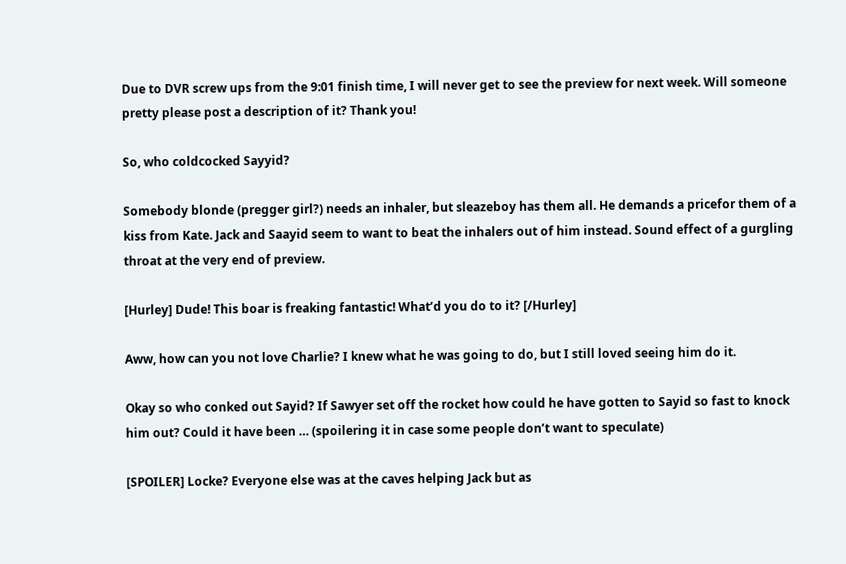Due to DVR screw ups from the 9:01 finish time, I will never get to see the preview for next week. Will someone pretty please post a description of it? Thank you!

So, who coldcocked Sayyid?

Somebody blonde (pregger girl?) needs an inhaler, but sleazeboy has them all. He demands a pricefor them of a kiss from Kate. Jack and Saayid seem to want to beat the inhalers out of him instead. Sound effect of a gurgling throat at the very end of preview.

[Hurley] Dude! This boar is freaking fantastic! What’d you do to it? [/Hurley]

Aww, how can you not love Charlie? I knew what he was going to do, but I still loved seeing him do it.

Okay so who conked out Sayid? If Sawyer set off the rocket how could he have gotten to Sayid so fast to knock him out? Could it have been … (spoilering it in case some people don’t want to speculate)

[SPOILER] Locke? Everyone else was at the caves helping Jack but as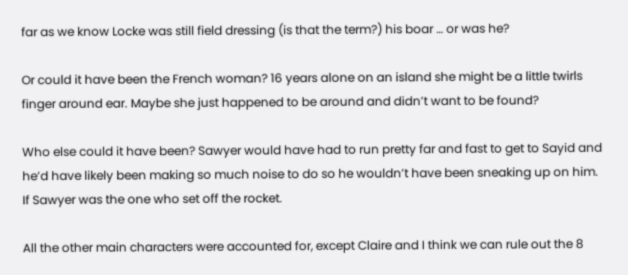far as we know Locke was still field dressing (is that the term?) his boar … or was he?

Or could it have been the French woman? 16 years alone on an island she might be a little twirls finger around ear. Maybe she just happened to be around and didn’t want to be found?

Who else could it have been? Sawyer would have had to run pretty far and fast to get to Sayid and he’d have likely been making so much noise to do so he wouldn’t have been sneaking up on him. If Sawyer was the one who set off the rocket.

All the other main characters were accounted for, except Claire and I think we can rule out the 8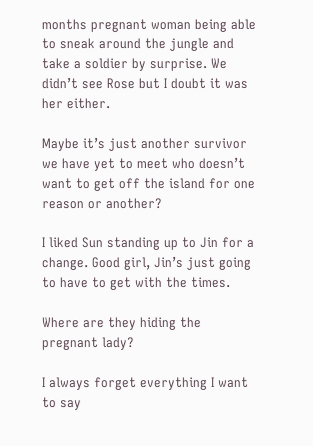months pregnant woman being able to sneak around the jungle and take a soldier by surprise. We didn’t see Rose but I doubt it was her either.

Maybe it’s just another survivor we have yet to meet who doesn’t want to get off the island for one reason or another?

I liked Sun standing up to Jin for a change. Good girl, Jin’s just going to have to get with the times.

Where are they hiding the pregnant lady?

I always forget everything I want to say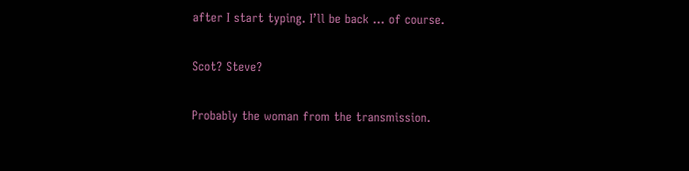after I start typing. I’ll be back … of course.

Scot? Steve?

Probably the woman from the transmission.